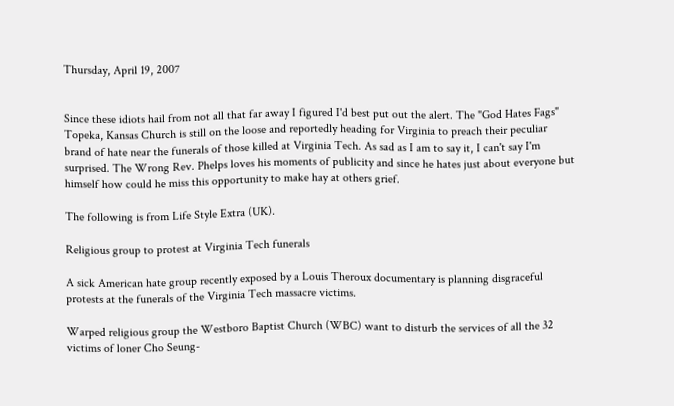Thursday, April 19, 2007


Since these idiots hail from not all that far away I figured I'd best put out the alert. The "God Hates Fags" Topeka, Kansas Church is still on the loose and reportedly heading for Virginia to preach their peculiar brand of hate near the funerals of those killed at Virginia Tech. As sad as I am to say it, I can't say I'm surprised. The Wrong Rev. Phelps loves his moments of publicity and since he hates just about everyone but himself how could he miss this opportunity to make hay at others grief.

The following is from Life Style Extra (UK).

Religious group to protest at Virginia Tech funerals

A sick American hate group recently exposed by a Louis Theroux documentary is planning disgraceful protests at the funerals of the Virginia Tech massacre victims.

Warped religious group the Westboro Baptist Church (WBC) want to disturb the services of all the 32 victims of loner Cho Seung-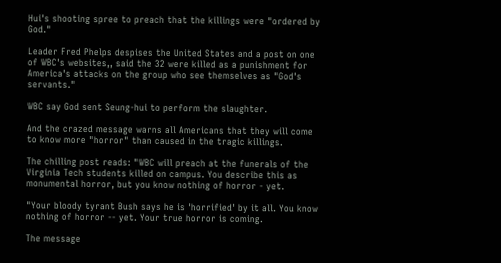Hui's shooting spree to preach that the killings were "ordered by God."

Leader Fred Phelps despises the United States and a post on one of WBC's websites,, said the 32 were killed as a punishment for America's attacks on the group who see themselves as "God's servants."

WBC say God sent Seung-hui to perform the slaughter.

And the crazed message warns all Americans that they will come to know more "horror" than caused in the tragic killings.

The chilling post reads: "WBC will preach at the funerals of the Virginia Tech students killed on campus. You describe this as monumental horror, but you know nothing of horror - yet.

"Your bloody tyrant Bush says he is 'horrified' by it all. You know nothing of horror -- yet. Your true horror is coming.

The message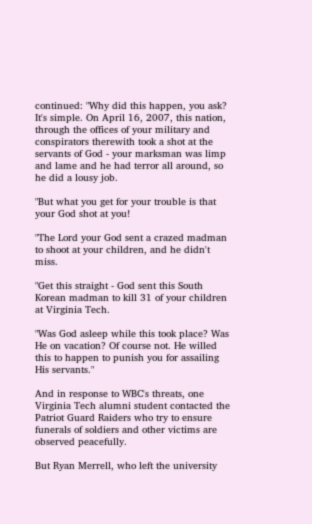continued: "Why did this happen, you ask? It's simple. On April 16, 2007, this nation, through the offices of your military and conspirators therewith took a shot at the servants of God - your marksman was limp and lame and he had terror all around, so he did a lousy job.

"But what you get for your trouble is that your God shot at you!

"The Lord your God sent a crazed madman to shoot at your children, and he didn't miss.

"Get this straight - God sent this South Korean madman to kill 31 of your children at Virginia Tech.

"Was God asleep while this took place? Was He on vacation? Of course not. He willed this to happen to punish you for assailing His servants."

And in response to WBC's threats, one Virginia Tech alumni student contacted the Patriot Guard Raiders who try to ensure funerals of soldiers and other victims are observed peacefully.

But Ryan Merrell, who left the university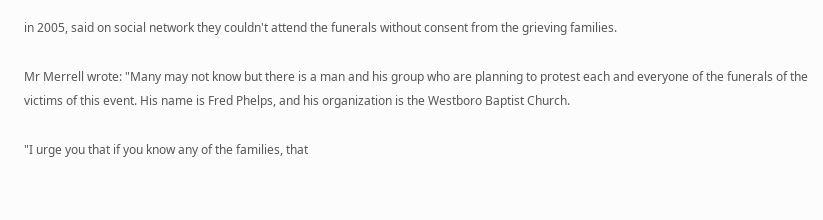in 2005, said on social network they couldn't attend the funerals without consent from the grieving families.

Mr Merrell wrote: "Many may not know but there is a man and his group who are planning to protest each and everyone of the funerals of the victims of this event. His name is Fred Phelps, and his organization is the Westboro Baptist Church.

"I urge you that if you know any of the families, that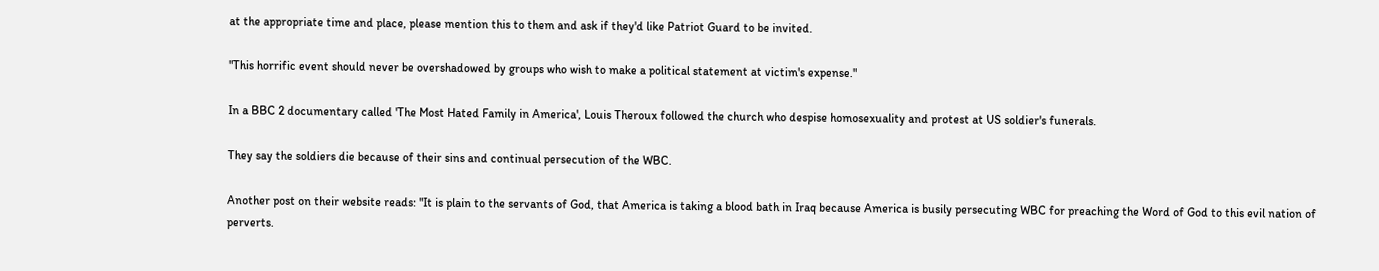at the appropriate time and place, please mention this to them and ask if they'd like Patriot Guard to be invited.

"This horrific event should never be overshadowed by groups who wish to make a political statement at victim's expense."

In a BBC 2 documentary called 'The Most Hated Family in America', Louis Theroux followed the church who despise homosexuality and protest at US soldier's funerals.

They say the soldiers die because of their sins and continual persecution of the WBC.

Another post on their website reads: "It is plain to the servants of God, that America is taking a blood bath in Iraq because America is busily persecuting WBC for preaching the Word of God to this evil nation of perverts.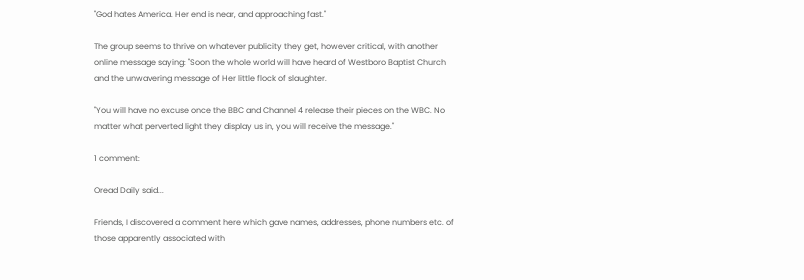"God hates America. Her end is near, and approaching fast."

The group seems to thrive on whatever publicity they get, however critical, with another online message saying: "Soon the whole world will have heard of Westboro Baptist Church and the unwavering message of Her little flock of slaughter.

"You will have no excuse once the BBC and Channel 4 release their pieces on the WBC. No matter what perverted light they display us in, you will receive the message."

1 comment:

Oread Daily said...

Friends, I discovered a comment here which gave names, addresses, phone numbers etc. of those apparently associated with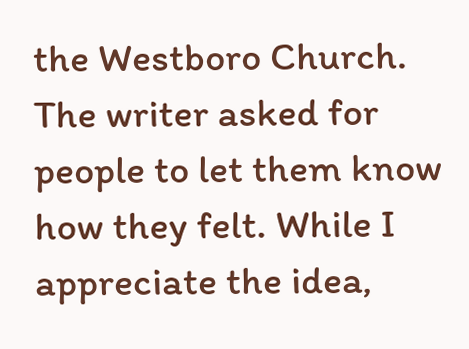the Westboro Church. The writer asked for people to let them know how they felt. While I appreciate the idea,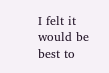I felt it would be best to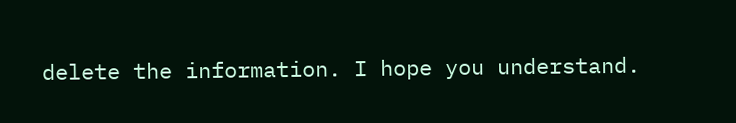delete the information. I hope you understand.